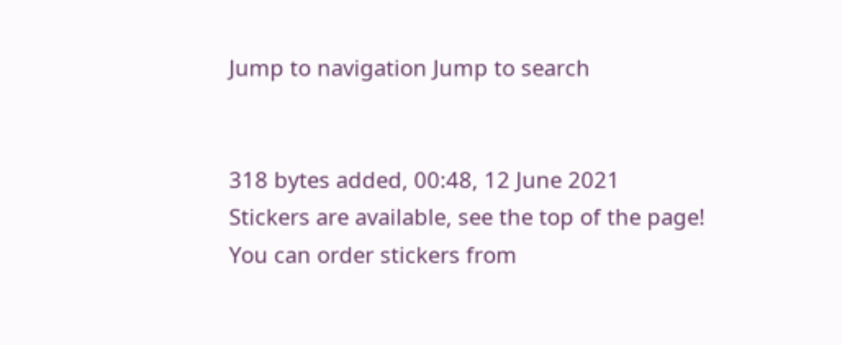Jump to navigation Jump to search


318 bytes added, 00:48, 12 June 2021
Stickers are available, see the top of the page!
You can order stickers from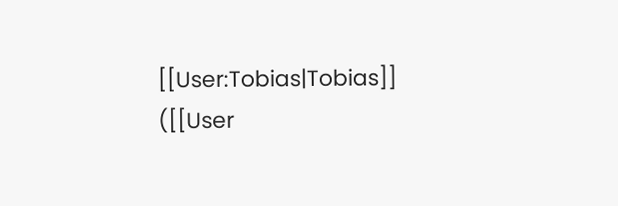[[User:Tobias|Tobias]] ([[User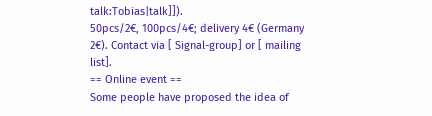talk:Tobias|talk]]).
50pcs/2€, 100pcs/4€; delivery 4€ (Germany 2€). Contact via [ Signal-group] or [ mailing list].
== Online event ==
Some people have proposed the idea of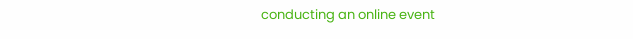conducting an online event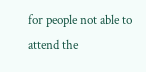for people not able to attend the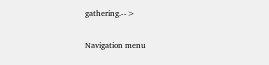gathering.-->

Navigation menu